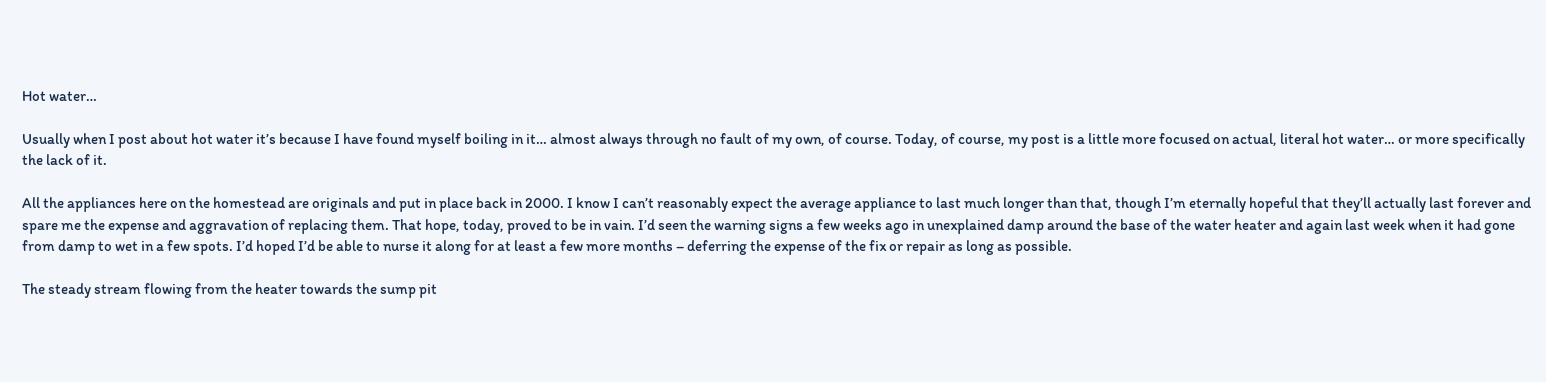Hot water…

Usually when I post about hot water it’s because I have found myself boiling in it… almost always through no fault of my own, of course. Today, of course, my post is a little more focused on actual, literal hot water… or more specifically the lack of it.

All the appliances here on the homestead are originals and put in place back in 2000. I know I can’t reasonably expect the average appliance to last much longer than that, though I’m eternally hopeful that they’ll actually last forever and spare me the expense and aggravation of replacing them. That hope, today, proved to be in vain. I’d seen the warning signs a few weeks ago in unexplained damp around the base of the water heater and again last week when it had gone from damp to wet in a few spots. I’d hoped I’d be able to nurse it along for at least a few more months – deferring the expense of the fix or repair as long as possible.

The steady stream flowing from the heater towards the sump pit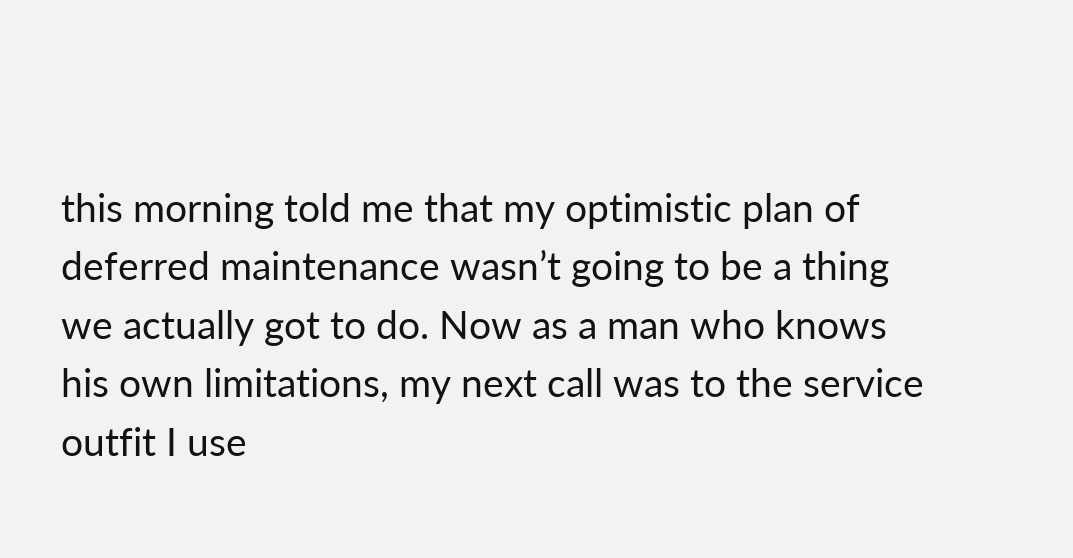this morning told me that my optimistic plan of deferred maintenance wasn’t going to be a thing we actually got to do. Now as a man who knows his own limitations, my next call was to the service outfit I use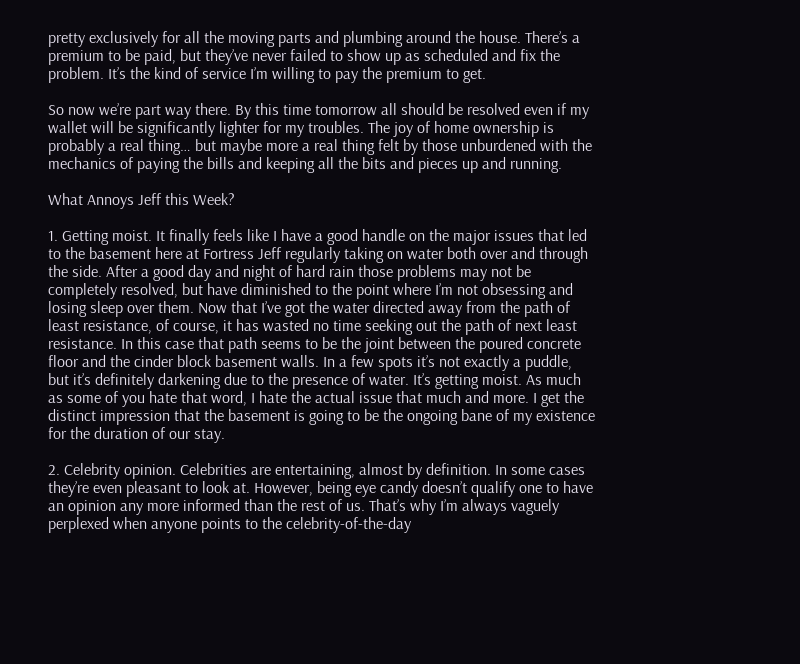pretty exclusively for all the moving parts and plumbing around the house. There’s a premium to be paid, but they’ve never failed to show up as scheduled and fix the problem. It’s the kind of service I’m willing to pay the premium to get.

So now we’re part way there. By this time tomorrow all should be resolved even if my wallet will be significantly lighter for my troubles. The joy of home ownership is probably a real thing… but maybe more a real thing felt by those unburdened with the mechanics of paying the bills and keeping all the bits and pieces up and running.

What Annoys Jeff this Week?

1. Getting moist. It finally feels like I have a good handle on the major issues that led to the basement here at Fortress Jeff regularly taking on water both over and through the side. After a good day and night of hard rain those problems may not be completely resolved, but have diminished to the point where I’m not obsessing and losing sleep over them. Now that I’ve got the water directed away from the path of least resistance, of course, it has wasted no time seeking out the path of next least resistance. In this case that path seems to be the joint between the poured concrete floor and the cinder block basement walls. In a few spots it’s not exactly a puddle, but it’s definitely darkening due to the presence of water. It’s getting moist. As much as some of you hate that word, I hate the actual issue that much and more. I get the distinct impression that the basement is going to be the ongoing bane of my existence for the duration of our stay.

2. Celebrity opinion. Celebrities are entertaining, almost by definition. In some cases they’re even pleasant to look at. However, being eye candy doesn’t qualify one to have an opinion any more informed than the rest of us. That’s why I’m always vaguely perplexed when anyone points to the celebrity-of-the-day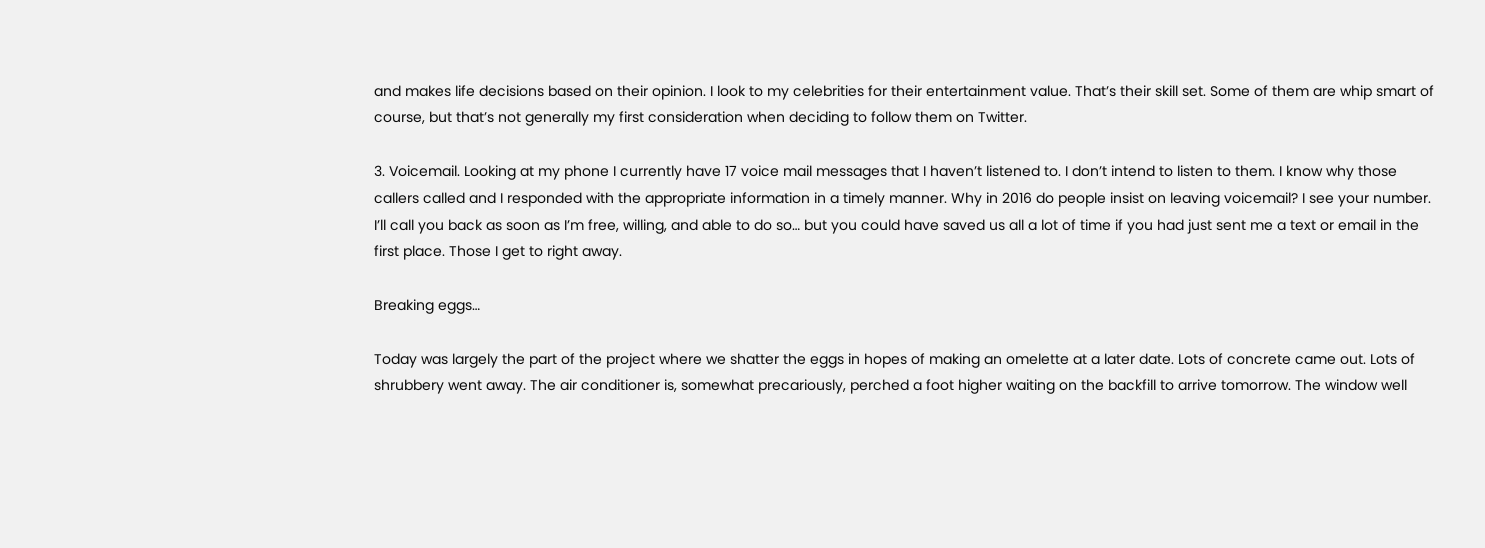and makes life decisions based on their opinion. I look to my celebrities for their entertainment value. That’s their skill set. Some of them are whip smart of course, but that’s not generally my first consideration when deciding to follow them on Twitter.

3. Voicemail. Looking at my phone I currently have 17 voice mail messages that I haven’t listened to. I don’t intend to listen to them. I know why those callers called and I responded with the appropriate information in a timely manner. Why in 2016 do people insist on leaving voicemail? I see your number. I’ll call you back as soon as I’m free, willing, and able to do so… but you could have saved us all a lot of time if you had just sent me a text or email in the first place. Those I get to right away.

Breaking eggs…

Today was largely the part of the project where we shatter the eggs in hopes of making an omelette at a later date. Lots of concrete came out. Lots of shrubbery went away. The air conditioner is, somewhat precariously, perched a foot higher waiting on the backfill to arrive tomorrow. The window well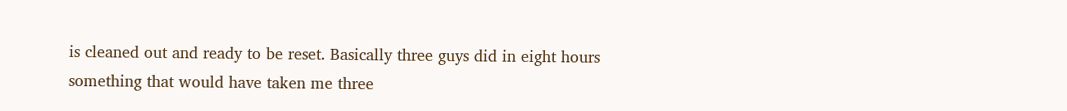is cleaned out and ready to be reset. Basically three guys did in eight hours something that would have taken me three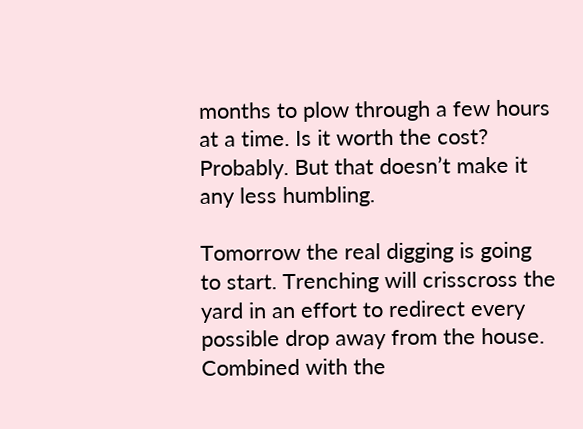months to plow through a few hours at a time. Is it worth the cost? Probably. But that doesn’t make it any less humbling.

Tomorrow the real digging is going to start. Trenching will crisscross the yard in an effort to redirect every possible drop away from the house. Combined with the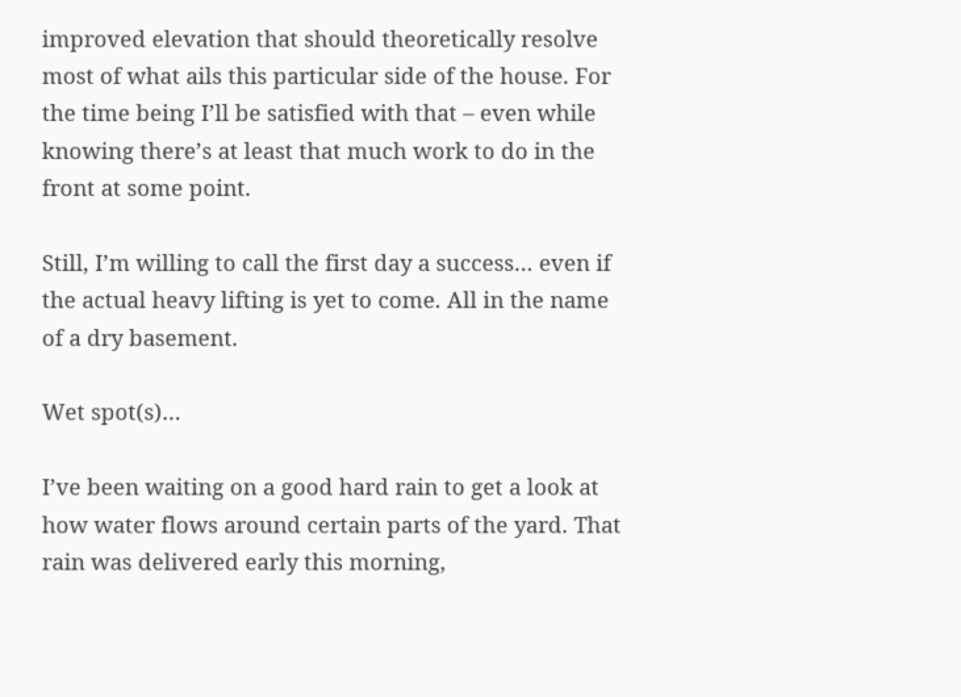improved elevation that should theoretically resolve most of what ails this particular side of the house. For the time being I’ll be satisfied with that – even while knowing there’s at least that much work to do in the front at some point.

Still, I’m willing to call the first day a success… even if the actual heavy lifting is yet to come. All in the name of a dry basement.

Wet spot(s)…

I’ve been waiting on a good hard rain to get a look at how water flows around certain parts of the yard. That rain was delivered early this morning,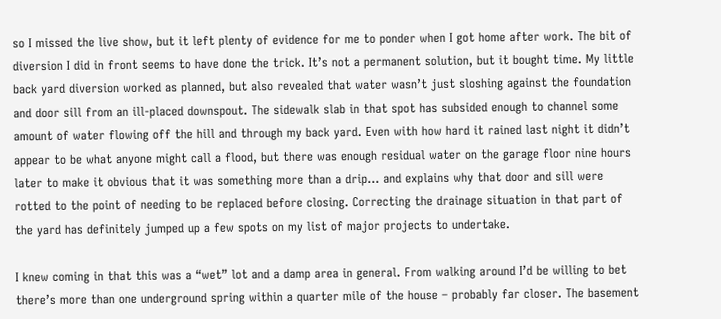so I missed the live show, but it left plenty of evidence for me to ponder when I got home after work. The bit of diversion I did in front seems to have done the trick. It’s not a permanent solution, but it bought time. My little back yard diversion worked as planned, but also revealed that water wasn’t just sloshing against the foundation and door sill from an ill-placed downspout. The sidewalk slab in that spot has subsided enough to channel some amount of water flowing off the hill and through my back yard. Even with how hard it rained last night it didn’t appear to be what anyone might call a flood, but there was enough residual water on the garage floor nine hours later to make it obvious that it was something more than a drip… and explains why that door and sill were rotted to the point of needing to be replaced before closing. Correcting the drainage situation in that part of the yard has definitely jumped up a few spots on my list of major projects to undertake.

I knew coming in that this was a “wet” lot and a damp area in general. From walking around I’d be willing to bet there’s more than one underground spring within a quarter mile of the house – probably far closer. The basement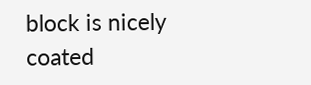block is nicely coated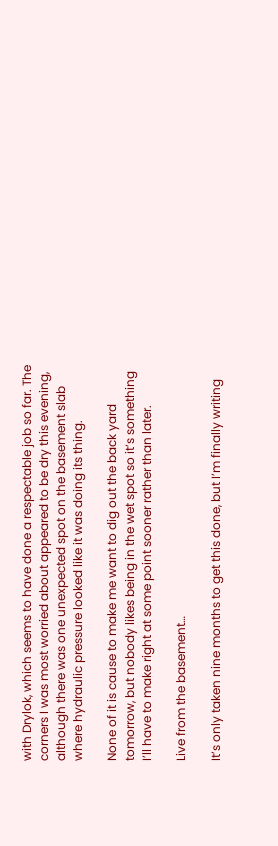with Drylok, which seems to have done a respectable job so far. The corners I was most worried about appeared to be dry this evening, although there was one unexpected spot on the basement slab where hydraulic pressure looked like it was doing its thing.

None of it is cause to make me want to dig out the back yard tomorrow, but nobody likes being in the wet spot so it’s something I’ll have to make right at some point sooner rather than later.

Live from the basement…

It’s only taken nine months to get this done, but I’m finally writing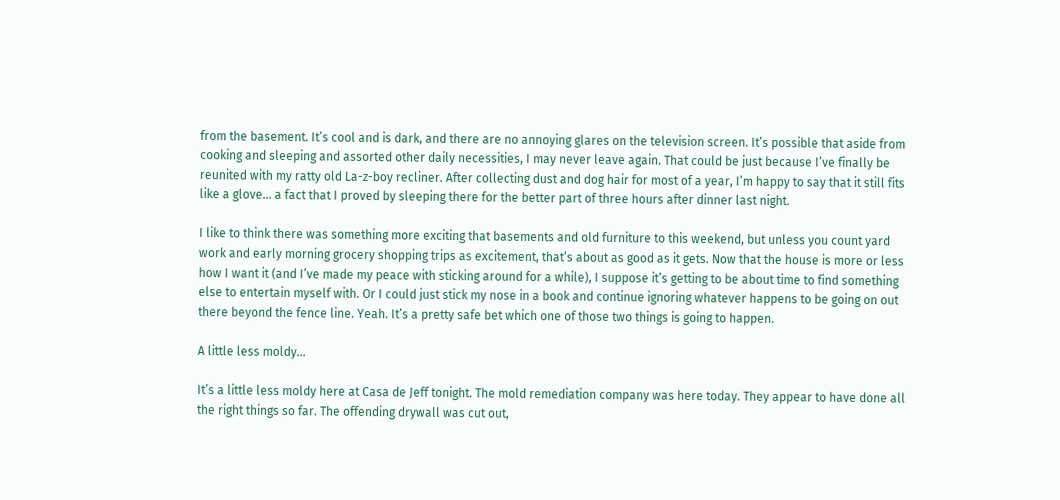from the basement. It’s cool and is dark, and there are no annoying glares on the television screen. It’s possible that aside from cooking and sleeping and assorted other daily necessities, I may never leave again. That could be just because I’ve finally be reunited with my ratty old La-z-boy recliner. After collecting dust and dog hair for most of a year, I’m happy to say that it still fits like a glove… a fact that I proved by sleeping there for the better part of three hours after dinner last night.

I like to think there was something more exciting that basements and old furniture to this weekend, but unless you count yard work and early morning grocery shopping trips as excitement, that’s about as good as it gets. Now that the house is more or less how I want it (and I’ve made my peace with sticking around for a while), I suppose it’s getting to be about time to find something else to entertain myself with. Or I could just stick my nose in a book and continue ignoring whatever happens to be going on out there beyond the fence line. Yeah. It’s a pretty safe bet which one of those two things is going to happen.

A little less moldy…

It’s a little less moldy here at Casa de Jeff tonight. The mold remediation company was here today. They appear to have done all the right things so far. The offending drywall was cut out,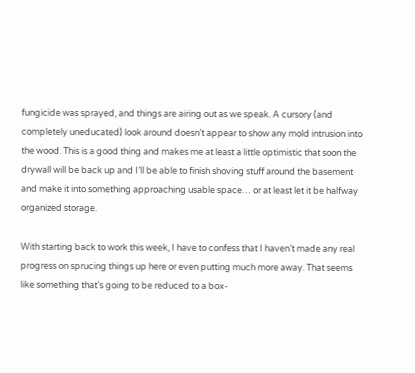fungicide was sprayed, and things are airing out as we speak. A cursory (and completely uneducated) look around doesn’t appear to show any mold intrusion into the wood. This is a good thing and makes me at least a little optimistic that soon the drywall will be back up and I’ll be able to finish shoving stuff around the basement and make it into something approaching usable space… or at least let it be halfway organized storage.

With starting back to work this week, I have to confess that I haven’t made any real progress on sprucing things up here or even putting much more away. That seems like something that’s going to be reduced to a box-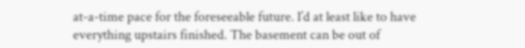at-a-time pace for the foreseeable future. I’d at least like to have everything upstairs finished. The basement can be out of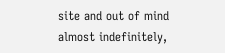site and out of mind almost indefinitely,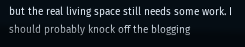but the real living space still needs some work. I should probably knock off the blogging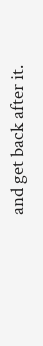and get back after it.